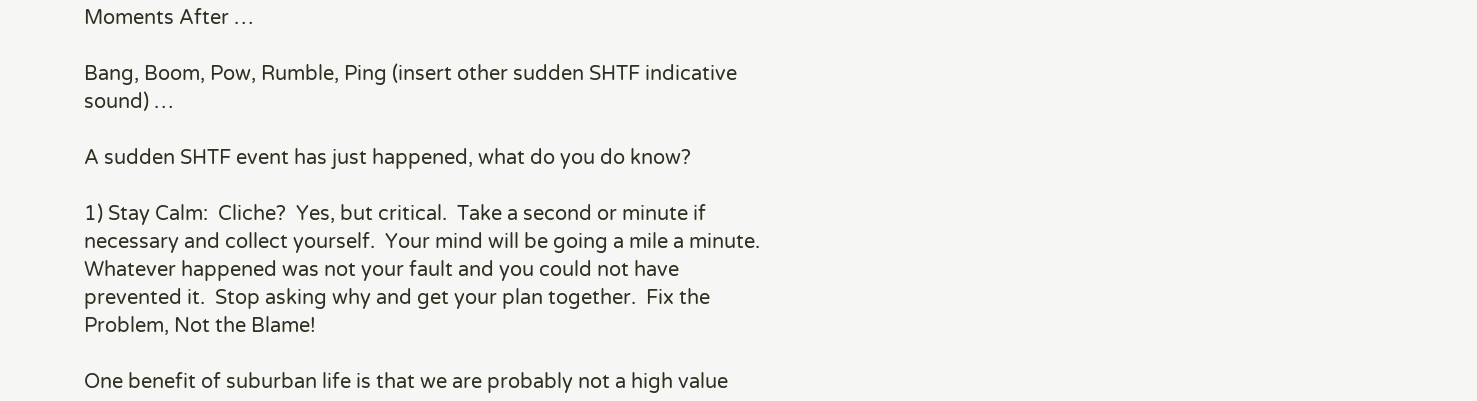Moments After …

Bang, Boom, Pow, Rumble, Ping (insert other sudden SHTF indicative sound) …

A sudden SHTF event has just happened, what do you do know?

1) Stay Calm:  Cliche?  Yes, but critical.  Take a second or minute if necessary and collect yourself.  Your mind will be going a mile a minute.  Whatever happened was not your fault and you could not have prevented it.  Stop asking why and get your plan together.  Fix the Problem, Not the Blame!

One benefit of suburban life is that we are probably not a high value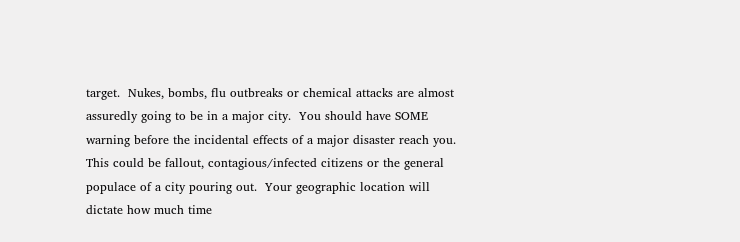target.  Nukes, bombs, flu outbreaks or chemical attacks are almost assuredly going to be in a major city.  You should have SOME warning before the incidental effects of a major disaster reach you.  This could be fallout, contagious/infected citizens or the general populace of a city pouring out.  Your geographic location will dictate how much time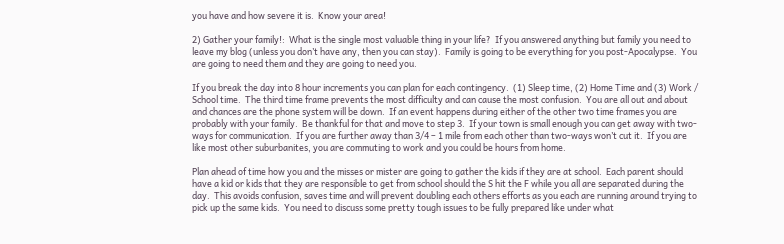you have and how severe it is.  Know your area!

2) Gather your family!:  What is the single most valuable thing in your life?  If you answered anything but family you need to leave my blog (unless you don’t have any, then you can stay).  Family is going to be everything for you post-Apocalypse.  You are going to need them and they are going to need you.

If you break the day into 8 hour increments you can plan for each contingency.  (1) Sleep time, (2) Home Time and (3) Work / School time.  The third time frame prevents the most difficulty and can cause the most confusion.  You are all out and about and chances are the phone system will be down.  If an event happens during either of the other two time frames you are probably with your family.  Be thankful for that and move to step 3.  If your town is small enough you can get away with two-ways for communication.  If you are further away than 3/4 – 1 mile from each other than two-ways won’t cut it.  If you are like most other suburbanites, you are commuting to work and you could be hours from home.

Plan ahead of time how you and the misses or mister are going to gather the kids if they are at school.  Each parent should have a kid or kids that they are responsible to get from school should the S hit the F while you all are separated during the day.  This avoids confusion, saves time and will prevent doubling each others efforts as you each are running around trying to pick up the same kids.  You need to discuss some pretty tough issues to be fully prepared like under what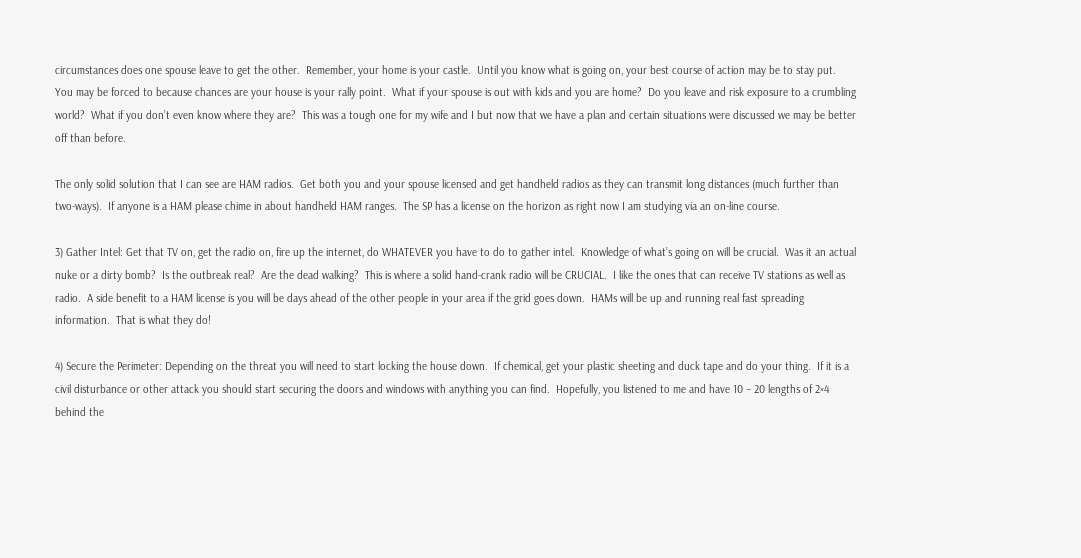circumstances does one spouse leave to get the other.  Remember, your home is your castle.  Until you know what is going on, your best course of action may be to stay put.  You may be forced to because chances are your house is your rally point.  What if your spouse is out with kids and you are home?  Do you leave and risk exposure to a crumbling world?  What if you don’t even know where they are?  This was a tough one for my wife and I but now that we have a plan and certain situations were discussed we may be better off than before.

The only solid solution that I can see are HAM radios.  Get both you and your spouse licensed and get handheld radios as they can transmit long distances (much further than two-ways).  If anyone is a HAM please chime in about handheld HAM ranges.  The SP has a license on the horizon as right now I am studying via an on-line course.

3) Gather Intel: Get that TV on, get the radio on, fire up the internet, do WHATEVER you have to do to gather intel.  Knowledge of what’s going on will be crucial.  Was it an actual nuke or a dirty bomb?  Is the outbreak real?  Are the dead walking?  This is where a solid hand-crank radio will be CRUCIAL.  I like the ones that can receive TV stations as well as radio.  A side benefit to a HAM license is you will be days ahead of the other people in your area if the grid goes down.  HAMs will be up and running real fast spreading information.  That is what they do!

4) Secure the Perimeter: Depending on the threat you will need to start locking the house down.  If chemical, get your plastic sheeting and duck tape and do your thing.  If it is a civil disturbance or other attack you should start securing the doors and windows with anything you can find.  Hopefully, you listened to me and have 10 – 20 lengths of 2×4 behind the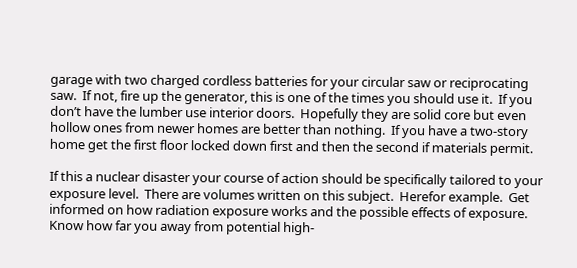garage with two charged cordless batteries for your circular saw or reciprocating saw.  If not, fire up the generator, this is one of the times you should use it.  If you don’t have the lumber use interior doors.  Hopefully they are solid core but even hollow ones from newer homes are better than nothing.  If you have a two-story home get the first floor locked down first and then the second if materials permit.

If this a nuclear disaster your course of action should be specifically tailored to your exposure level.  There are volumes written on this subject.  Herefor example.  Get informed on how radiation exposure works and the possible effects of exposure.  Know how far you away from potential high-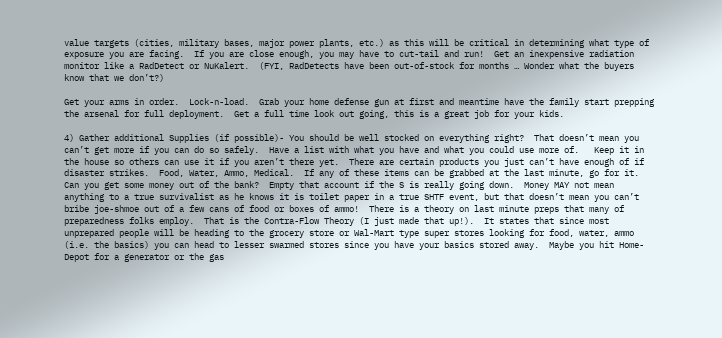value targets (cities, military bases, major power plants, etc.) as this will be critical in determining what type of exposure you are facing.  If you are close enough, you may have to cut-tail and run!  Get an inexpensive radiation monitor like a RadDetect or NuKalert.  (FYI, RadDetects have been out-of-stock for months … Wonder what the buyers know that we don’t?)

Get your arms in order.  Lock-n-load.  Grab your home defense gun at first and meantime have the family start prepping the arsenal for full deployment.  Get a full time look out going, this is a great job for your kids.

4) Gather additional Supplies (if possible)- You should be well stocked on everything right?  That doesn’t mean you can’t get more if you can do so safely.  Have a list with what you have and what you could use more of.   Keep it in the house so others can use it if you aren’t there yet.  There are certain products you just can’t have enough of if disaster strikes.  Food, Water, Ammo, Medical.  If any of these items can be grabbed at the last minute, go for it.   Can you get some money out of the bank?  Empty that account if the S is really going down.  Money MAY not mean anything to a true survivalist as he knows it is toilet paper in a true SHTF event, but that doesn’t mean you can’t bribe joe-shmoe out of a few cans of food or boxes of ammo!  There is a theory on last minute preps that many of preparedness folks employ.  That is the Contra-Flow Theory (I just made that up!).  It states that since most unprepared people will be heading to the grocery store or Wal-Mart type super stores looking for food, water, ammo (i.e. the basics) you can head to lesser swarmed stores since you have your basics stored away.  Maybe you hit Home-Depot for a generator or the gas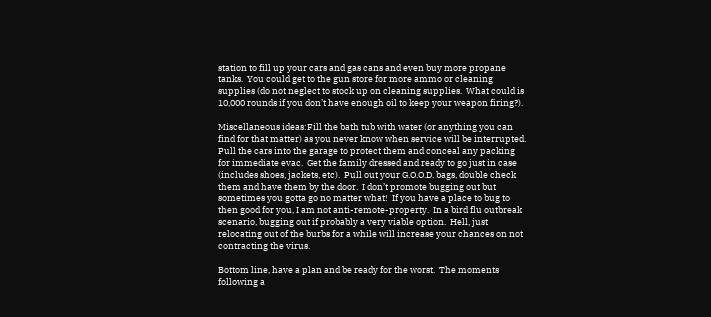station to fill up your cars and gas cans and even buy more propane tanks.  You could get to the gun store for more ammo or cleaning supplies (do not neglect to stock up on cleaning supplies.  What could is 10,000 rounds if you don’t have enough oil to keep your weapon firing?).

Miscellaneous ideas:Fill the bath tub with water (or anything you can find for that matter) as you never know when service will be interrupted.  Pull the cars into the garage to protect them and conceal any packing for immediate evac.  Get the family dressed and ready to go just in case (includes shoes, jackets, etc).  Pull out your G.O.O.D. bags, double check them and have them by the door.  I don’t promote bugging out but sometimes you gotta go no matter what!  If you have a place to bug to then good for you, I am not anti-remote-property.  In a bird flu outbreak scenario, bugging out if probably a very viable option.  Hell, just relocating out of the burbs for a while will increase your chances on not contracting the virus.

Bottom line, have a plan and be ready for the worst.  The moments following a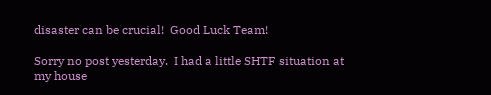disaster can be crucial!  Good Luck Team!

Sorry no post yesterday.  I had a little SHTF situation at my house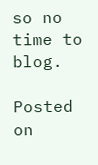so no time to blog.

Posted on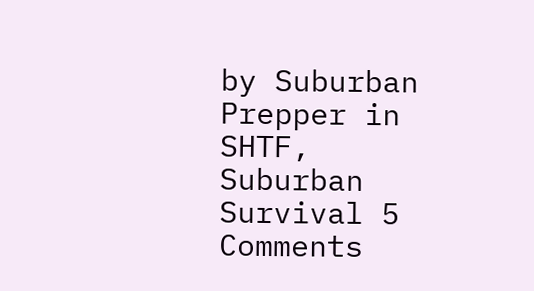by Suburban Prepper in SHTF, Suburban Survival 5 Comments